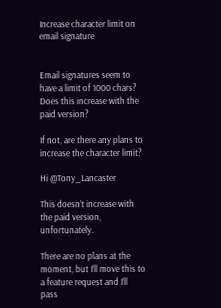Increase character limit on email signature


Email signatures seem to have a limit of 1000 chars? Does this increase with the paid version?

If not, are there any plans to increase the character limit?

Hi @Tony_Lancaster

This doesn’t increase with the paid version, unfortunately.

There are no plans at the moment, but I’ll move this to a feature request and I’ll pass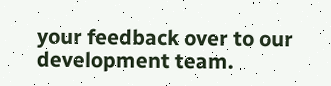your feedback over to our development team.